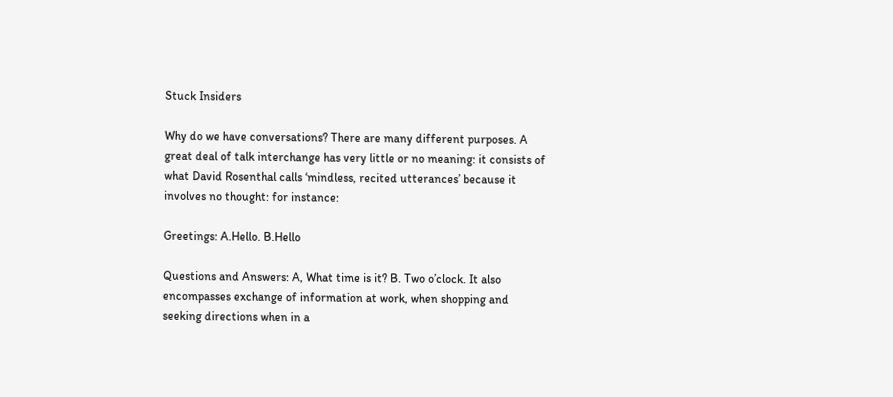Stuck Insiders

Why do we have conversations? There are many different purposes. A great deal of talk interchange has very little or no meaning: it consists of what David Rosenthal calls ‘mindless, recited utterances’ because it involves no thought: for instance:

Greetings: A.Hello. B.Hello

Questions and Answers: A, What time is it? B. Two o’clock. It also encompasses exchange of information at work, when shopping and seeking directions when in a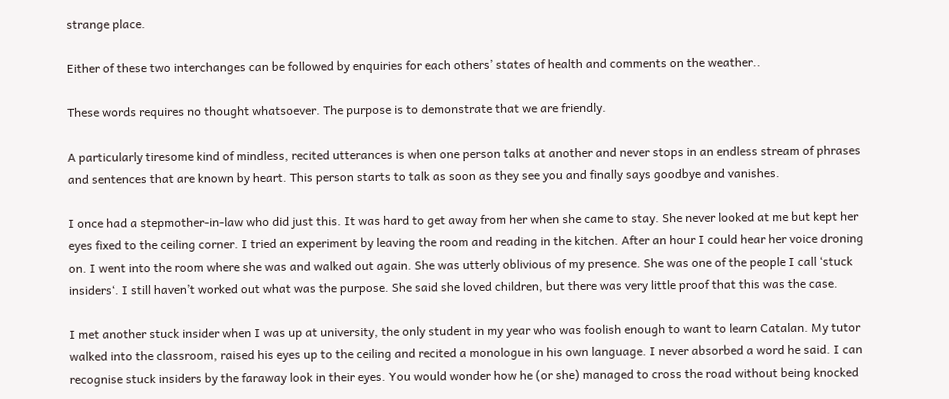strange place.

Either of these two interchanges can be followed by enquiries for each others’ states of health and comments on the weather..

These words requires no thought whatsoever. The purpose is to demonstrate that we are friendly.

A particularly tiresome kind of mindless, recited utterances is when one person talks at another and never stops in an endless stream of phrases and sentences that are known by heart. This person starts to talk as soon as they see you and finally says goodbye and vanishes.

I once had a stepmother-in-law who did just this. It was hard to get away from her when she came to stay. She never looked at me but kept her eyes fixed to the ceiling corner. I tried an experiment by leaving the room and reading in the kitchen. After an hour I could hear her voice droning on. I went into the room where she was and walked out again. She was utterly oblivious of my presence. She was one of the people I call ‘stuck insiders‘. I still haven’t worked out what was the purpose. She said she loved children, but there was very little proof that this was the case.

I met another stuck insider when I was up at university, the only student in my year who was foolish enough to want to learn Catalan. My tutor walked into the classroom, raised his eyes up to the ceiling and recited a monologue in his own language. I never absorbed a word he said. I can recognise stuck insiders by the faraway look in their eyes. You would wonder how he (or she) managed to cross the road without being knocked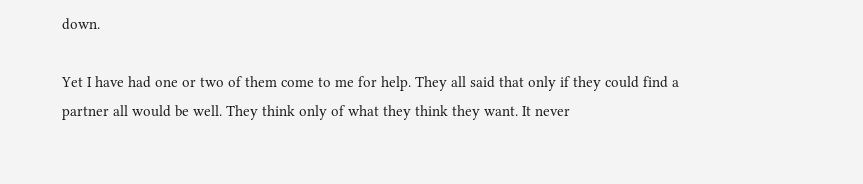down.

Yet I have had one or two of them come to me for help. They all said that only if they could find a partner all would be well. They think only of what they think they want. It never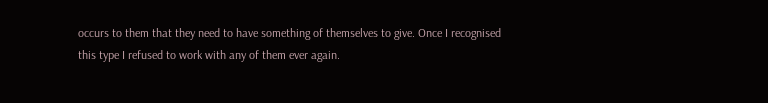occurs to them that they need to have something of themselves to give. Once I recognised this type I refused to work with any of them ever again.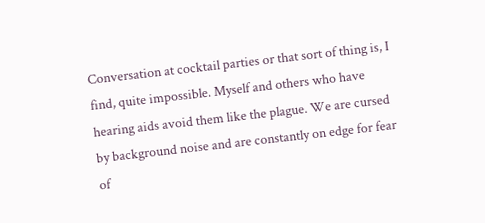Conversation at cocktail parties or that sort of thing is, I find, quite impossible. Myself and others who have hearing aids avoid them like the plague. We are cursed by background noise and are constantly on edge for fear of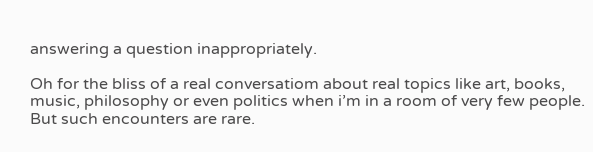answering a question inappropriately.

Oh for the bliss of a real conversatiom about real topics like art, books, music, philosophy or even politics when i’m in a room of very few people. But such encounters are rare.